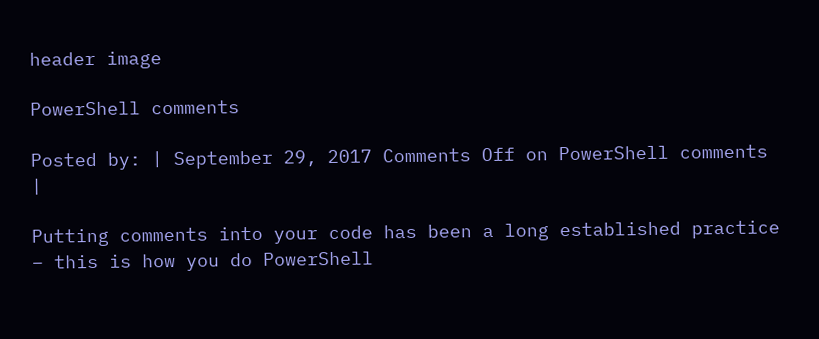header image

PowerShell comments

Posted by: | September 29, 2017 Comments Off on PowerShell comments |

Putting comments into your code has been a long established practice – this is how you do PowerShell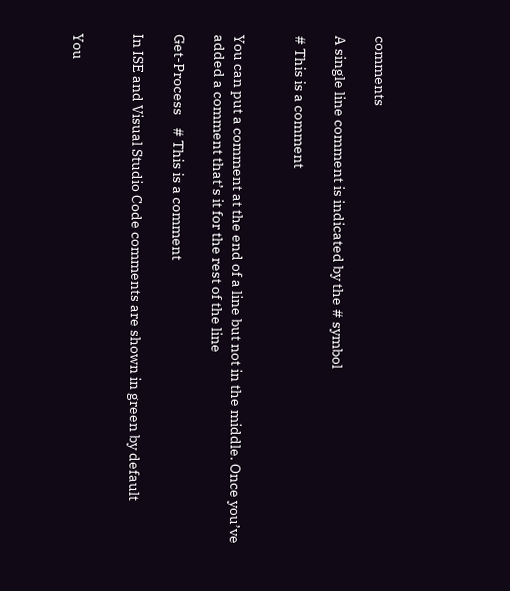comments

A single line comment is indicated by the # symbol

# This is a comment


You can put a comment at the end of a line but not in the middle. Once you’ve added a comment that’s it for the rest of the line

Get-Process    # This is a comment

In ISE and Visual Studio Code comments are shown in green by default


You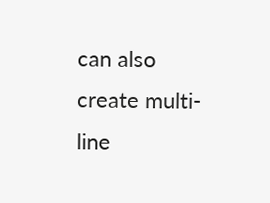can also create multi-line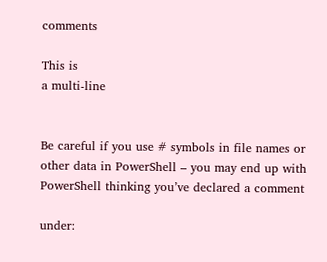comments

This is
a multi-line


Be careful if you use # symbols in file names or other data in PowerShell – you may end up with PowerShell thinking you’ve declared a comment

under: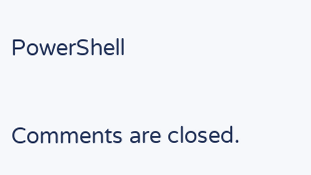PowerShell

Comments are closed.